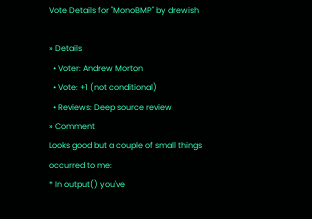Vote Details for "MonoBMP" by drewish

» Details
  • Voter: Andrew Morton
  • Vote: +1 (not conditional)
  • Reviews: Deep source review
» Comment
Looks good but a couple of small things occurred to me:
* In output() you've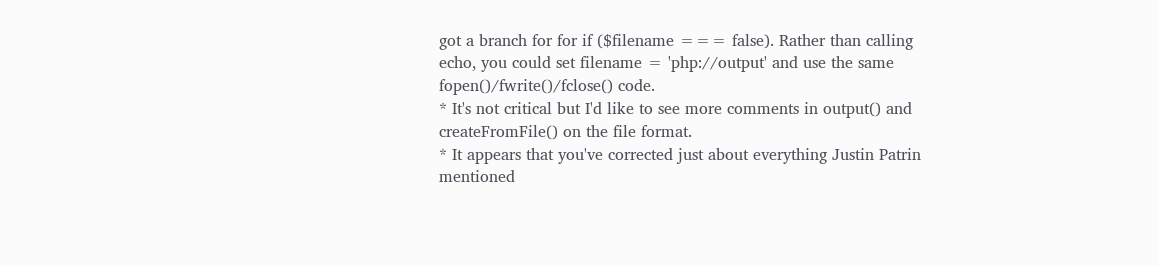got a branch for for if ($filename === false). Rather than calling echo, you could set filename = 'php://output' and use the same fopen()/fwrite()/fclose() code.
* It's not critical but I'd like to see more comments in output() and createFromFile() on the file format.
* It appears that you've corrected just about everything Justin Patrin mentioned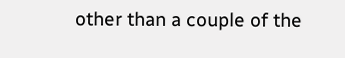other than a couple of the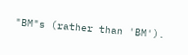"BM"s (rather than 'BM').